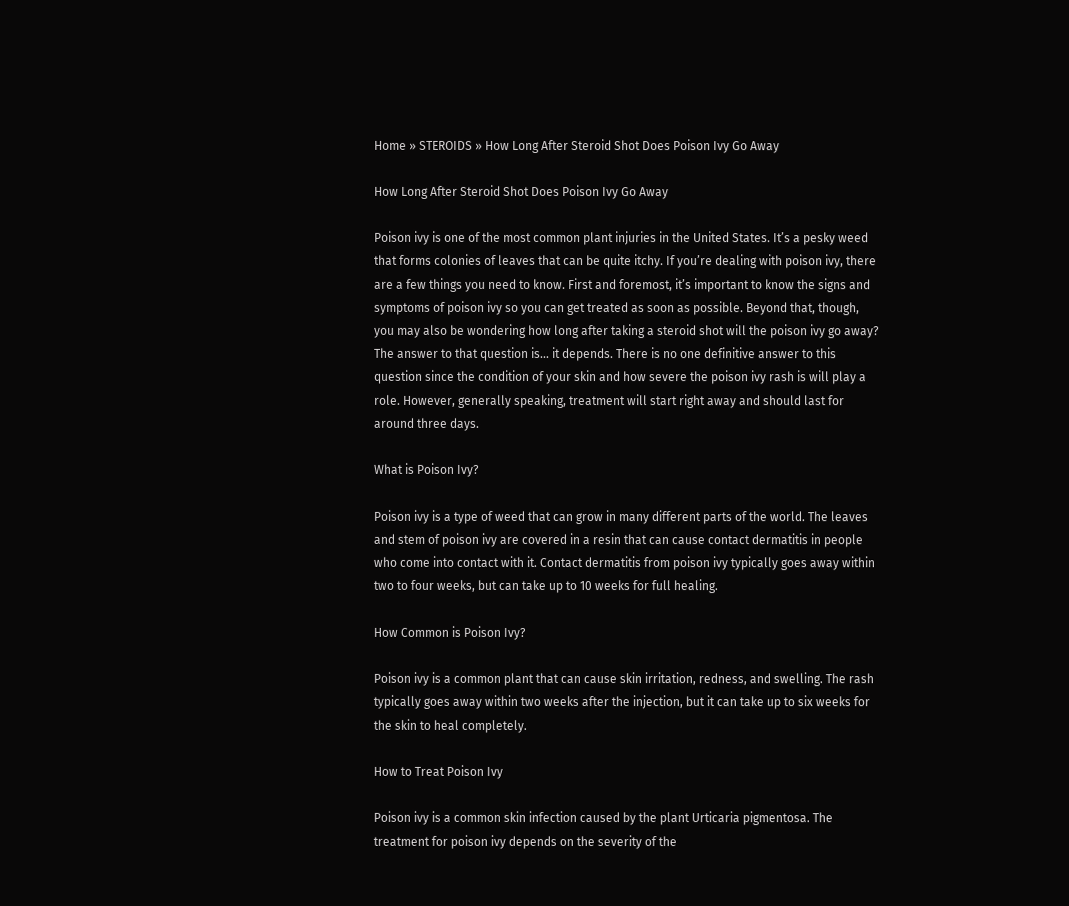Home » STEROIDS » How Long After Steroid Shot Does Poison Ivy Go Away

How Long After Steroid Shot Does Poison Ivy Go Away

Poison ivy is one of the most common plant injuries in the United States. It’s a pesky weed that forms colonies of leaves that can be quite itchy. If you’re dealing with poison ivy, there are a few things you need to know. First and foremost, it’s important to know the signs and symptoms of poison ivy so you can get treated as soon as possible. Beyond that, though, you may also be wondering how long after taking a steroid shot will the poison ivy go away? The answer to that question is… it depends. There is no one definitive answer to this question since the condition of your skin and how severe the poison ivy rash is will play a role. However, generally speaking, treatment will start right away and should last for around three days.

What is Poison Ivy?

Poison ivy is a type of weed that can grow in many different parts of the world. The leaves and stem of poison ivy are covered in a resin that can cause contact dermatitis in people who come into contact with it. Contact dermatitis from poison ivy typically goes away within two to four weeks, but can take up to 10 weeks for full healing.

How Common is Poison Ivy?

Poison ivy is a common plant that can cause skin irritation, redness, and swelling. The rash typically goes away within two weeks after the injection, but it can take up to six weeks for the skin to heal completely.

How to Treat Poison Ivy

Poison ivy is a common skin infection caused by the plant Urticaria pigmentosa. The treatment for poison ivy depends on the severity of the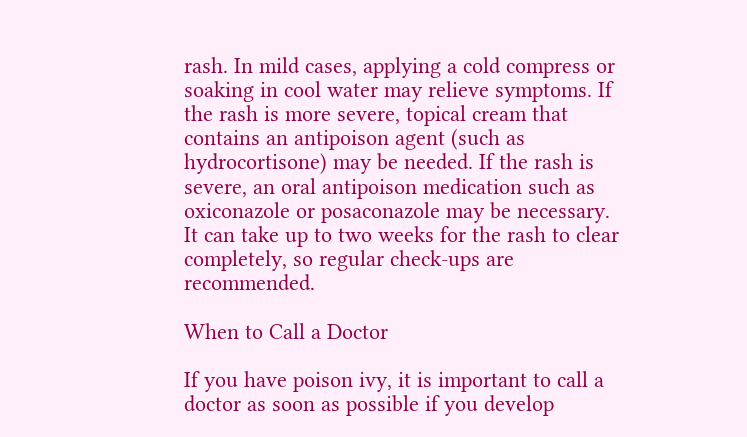rash. In mild cases, applying a cold compress or soaking in cool water may relieve symptoms. If the rash is more severe, topical cream that contains an antipoison agent (such as hydrocortisone) may be needed. If the rash is severe, an oral antipoison medication such as oxiconazole or posaconazole may be necessary. It can take up to two weeks for the rash to clear completely, so regular check-ups are recommended.

When to Call a Doctor

If you have poison ivy, it is important to call a doctor as soon as possible if you develop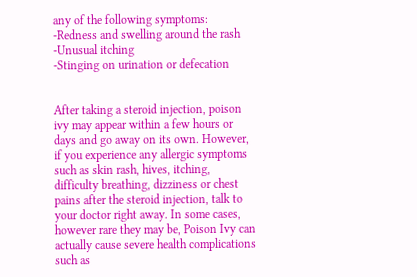any of the following symptoms:
-Redness and swelling around the rash
-Unusual itching
-Stinging on urination or defecation


After taking a steroid injection, poison ivy may appear within a few hours or days and go away on its own. However, if you experience any allergic symptoms such as skin rash, hives, itching, difficulty breathing, dizziness or chest pains after the steroid injection, talk to your doctor right away. In some cases, however rare they may be, Poison Ivy can actually cause severe health complications such as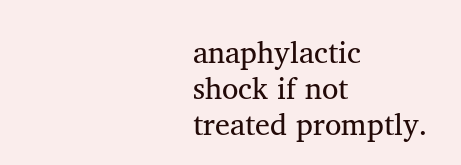anaphylactic shock if not treated promptly.